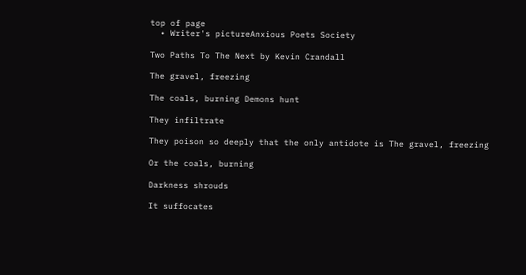top of page
  • Writer's pictureAnxious Poets Society

Two Paths To The Next by Kevin Crandall

The gravel, freezing

The coals, burning Demons hunt

They infiltrate

They poison so deeply that the only antidote is The gravel, freezing

Or the coals, burning

Darkness shrouds

It suffocates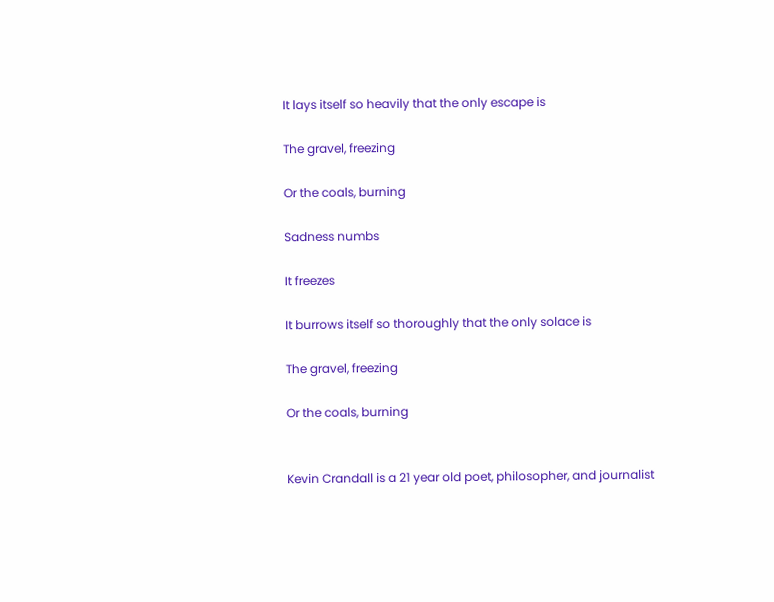It lays itself so heavily that the only escape is

The gravel, freezing

Or the coals, burning

Sadness numbs

It freezes

It burrows itself so thoroughly that the only solace is

The gravel, freezing

Or the coals, burning


Kevin Crandall is a 21 year old poet, philosopher, and journalist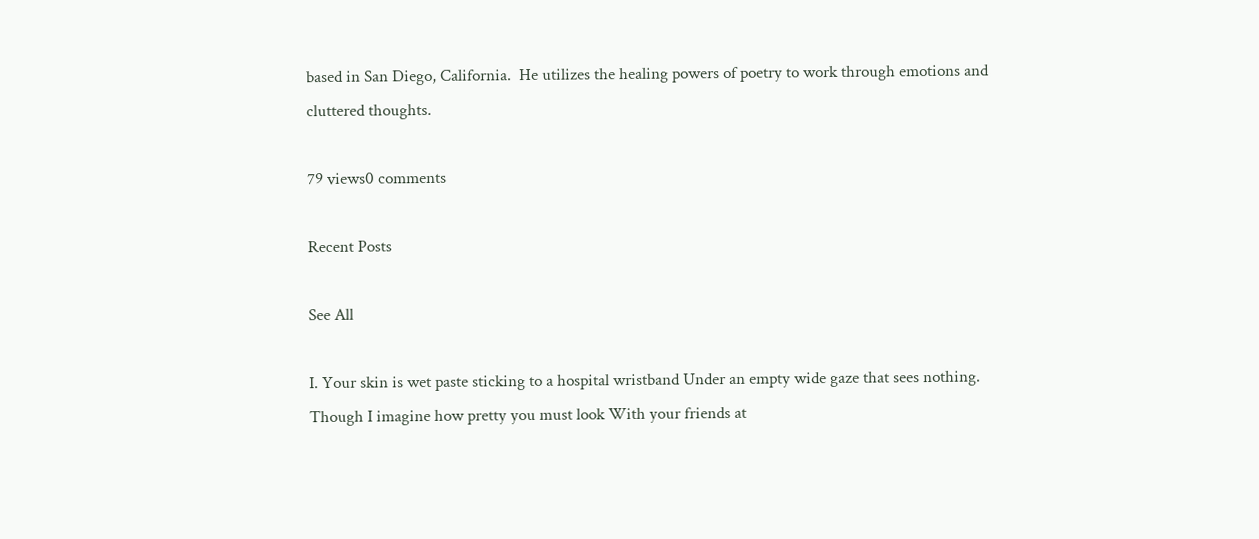based in San Diego, California.  He utilizes the healing powers of poetry to work through emotions and cluttered thoughts.

79 views0 comments

Recent Posts

See All

I. Your skin is wet paste sticking to a hospital wristband Under an empty wide gaze that sees nothing. Though I imagine how pretty you must look With your friends at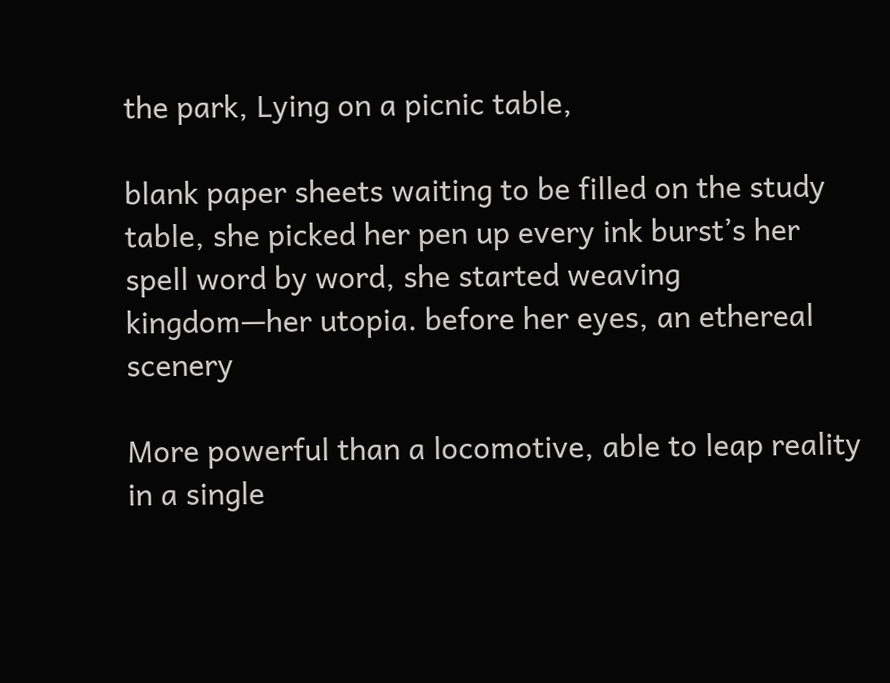the park, Lying on a picnic table,

blank paper sheets waiting to be filled on the study table, she picked her pen up every ink burst’s her spell word by word, she started weaving kingdom—her utopia. before her eyes, an ethereal scenery

More powerful than a locomotive, able to leap reality in a single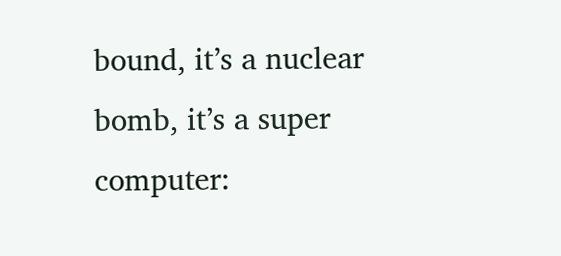bound, it’s a nuclear bomb, it’s a super computer: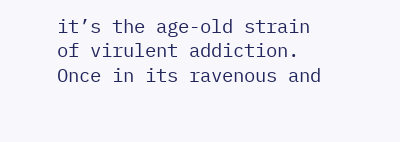it’s the age-old strain of virulent addiction. Once in its ravenous and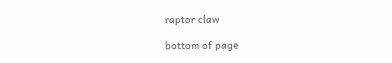raptor claw

bottom of page